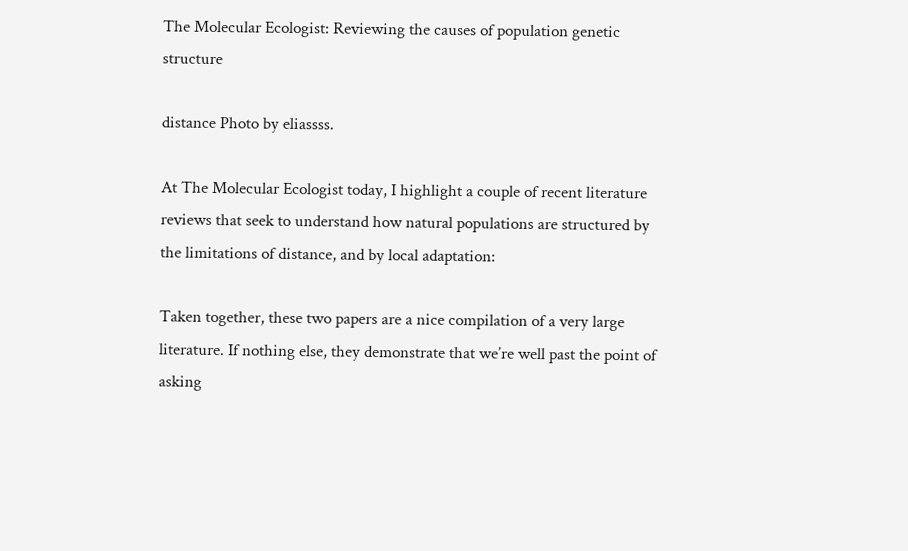The Molecular Ecologist: Reviewing the causes of population genetic structure

distance Photo by eliassss.

At The Molecular Ecologist today, I highlight a couple of recent literature reviews that seek to understand how natural populations are structured by the limitations of distance, and by local adaptation:

Taken together, these two papers are a nice compilation of a very large literature. If nothing else, they demonstrate that we’re well past the point of asking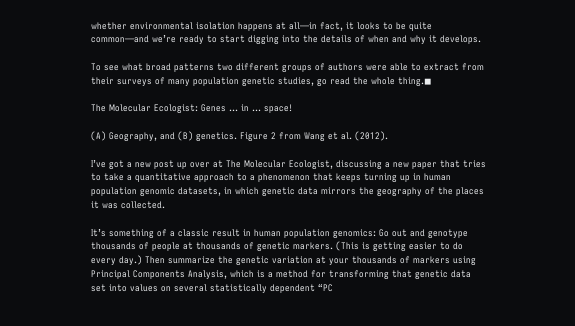whether environmental isolation happens at all—in fact, it looks to be quite common—and we’re ready to start digging into the details of when and why it develops.

To see what broad patterns two different groups of authors were able to extract from their surveys of many population genetic studies, go read the whole thing.◼

The Molecular Ecologist: Genes … in … space!

(A) Geography, and (B) genetics. Figure 2 from Wang et al. (2012).

I’ve got a new post up over at The Molecular Ecologist, discussing a new paper that tries to take a quantitative approach to a phenomenon that keeps turning up in human population genomic datasets, in which genetic data mirrors the geography of the places it was collected.

It’s something of a classic result in human population genomics: Go out and genotype thousands of people at thousands of genetic markers. (This is getting easier to do every day.) Then summarize the genetic variation at your thousands of markers using Principal Components Analysis, which is a method for transforming that genetic data set into values on several statistically dependent “PC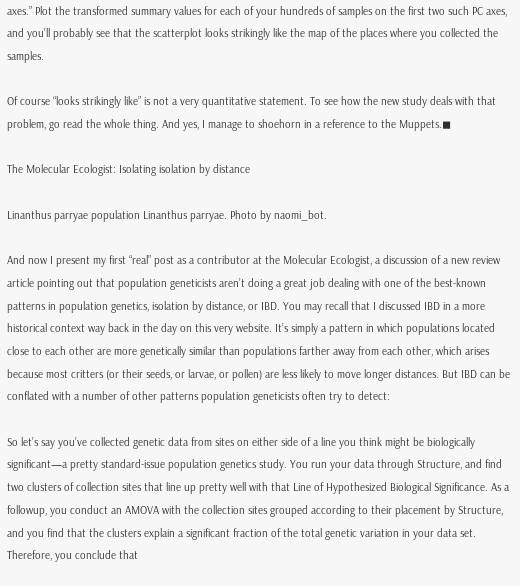axes.” Plot the transformed summary values for each of your hundreds of samples on the first two such PC axes, and you’ll probably see that the scatterplot looks strikingly like the map of the places where you collected the samples.

Of course “looks strikingly like” is not a very quantitative statement. To see how the new study deals with that problem, go read the whole thing. And yes, I manage to shoehorn in a reference to the Muppets.◼

The Molecular Ecologist: Isolating isolation by distance

Linanthus parryae population Linanthus parryae. Photo by naomi_bot.

And now I present my first “real” post as a contributor at the Molecular Ecologist, a discussion of a new review article pointing out that population geneticists aren’t doing a great job dealing with one of the best-known patterns in population genetics, isolation by distance, or IBD. You may recall that I discussed IBD in a more historical context way back in the day on this very website. It’s simply a pattern in which populations located close to each other are more genetically similar than populations farther away from each other, which arises because most critters (or their seeds, or larvae, or pollen) are less likely to move longer distances. But IBD can be conflated with a number of other patterns population geneticists often try to detect:

So let’s say you’ve collected genetic data from sites on either side of a line you think might be biologically significant—a pretty standard-issue population genetics study. You run your data through Structure, and find two clusters of collection sites that line up pretty well with that Line of Hypothesized Biological Significance. As a followup, you conduct an AMOVA with the collection sites grouped according to their placement by Structure, and you find that the clusters explain a significant fraction of the total genetic variation in your data set. Therefore, you conclude that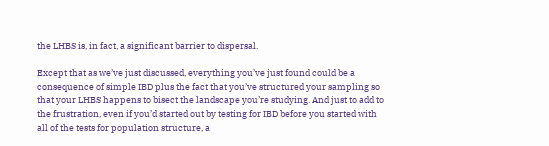the LHBS is, in fact, a significant barrier to dispersal.

Except that as we’ve just discussed, everything you’ve just found could be a consequence of simple IBD plus the fact that you’ve structured your sampling so that your LHBS happens to bisect the landscape you’re studying. And just to add to the frustration, even if you’d started out by testing for IBD before you started with all of the tests for population structure, a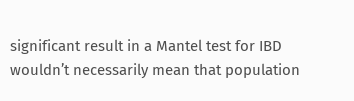significant result in a Mantel test for IBD wouldn’t necessarily mean that population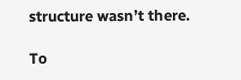structure wasn’t there.

To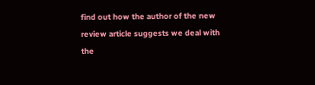find out how the author of the new review article suggests we deal with the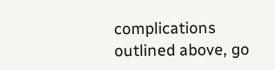complications outlined above, go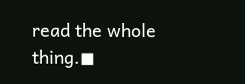read the whole thing.◼